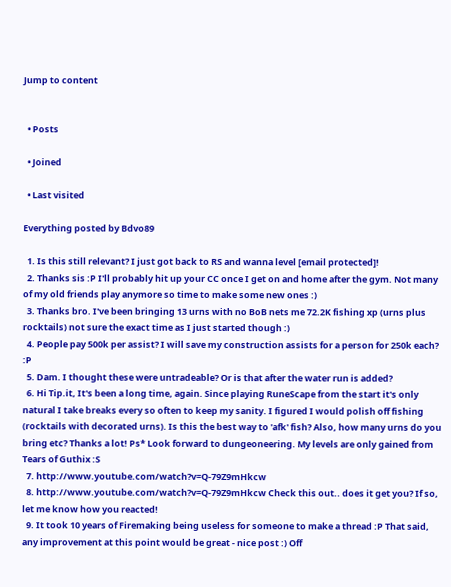Jump to content


  • Posts

  • Joined

  • Last visited

Everything posted by Bdvo89

  1. Is this still relevant? I just got back to RS and wanna level [email protected]!
  2. Thanks sis :P I'll probably hit up your CC once I get on and home after the gym. Not many of my old friends play anymore so time to make some new ones :)
  3. Thanks bro. I've been bringing 13 urns with no BoB nets me 72.2K fishing xp (urns plus rocktails) not sure the exact time as I just started though :)
  4. People pay 500k per assist? I will save my construction assists for a person for 250k each? :P
  5. Dam. I thought these were untradeable? Or is that after the water run is added?
  6. Hi Tip.it, It's been a long time, again. Since playing RuneScape from the start it's only natural I take breaks every so often to keep my sanity. I figured I would polish off fishing (rocktails with decorated urns). Is this the best way to 'afk' fish? Also, how many urns do you bring etc? Thanks a lot! Ps* Look forward to dungeoneering. My levels are only gained from Tears of Guthix :S
  7. http://www.youtube.com/watch?v=Q-79Z9mHkcw
  8. http://www.youtube.com/watch?v=Q-79Z9mHkcw Check this out.. does it get you? If so, let me know how you reacted!
  9. It took 10 years of Firemaking being useless for someone to make a thread :P That said, any improvement at this point would be great - nice post :) Off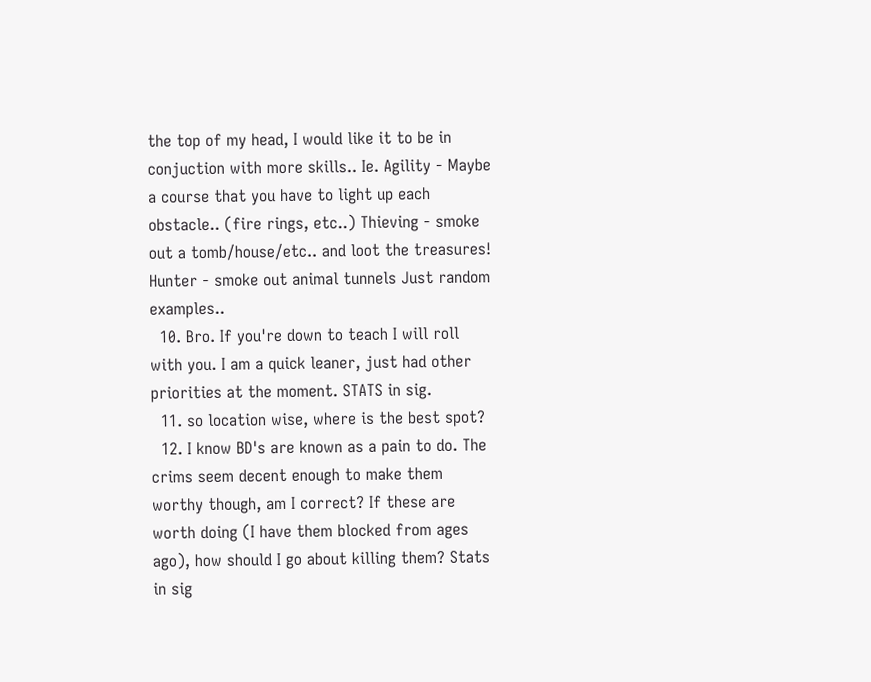the top of my head, I would like it to be in conjuction with more skills.. Ie. Agility - Maybe a course that you have to light up each obstacle.. (fire rings, etc..) Thieving - smoke out a tomb/house/etc.. and loot the treasures! Hunter - smoke out animal tunnels Just random examples..
  10. Bro. If you're down to teach I will roll with you. I am a quick leaner, just had other priorities at the moment. STATS in sig.
  11. so location wise, where is the best spot?
  12. I know BD's are known as a pain to do. The crims seem decent enough to make them worthy though, am I correct? If these are worth doing (I have them blocked from ages ago), how should I go about killing them? Stats in sig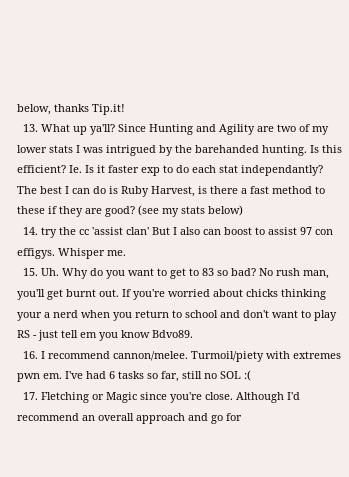below, thanks Tip.it!
  13. What up ya'll? Since Hunting and Agility are two of my lower stats I was intrigued by the barehanded hunting. Is this efficient? Ie. Is it faster exp to do each stat independantly? The best I can do is Ruby Harvest, is there a fast method to these if they are good? (see my stats below)
  14. try the cc 'assist clan' But I also can boost to assist 97 con effigys. Whisper me.
  15. Uh. Why do you want to get to 83 so bad? No rush man, you'll get burnt out. If you're worried about chicks thinking your a nerd when you return to school and don't want to play RS - just tell em you know Bdvo89.
  16. I recommend cannon/melee. Turmoil/piety with extremes pwn em. I've had 6 tasks so far, still no SOL :(
  17. Fletching or Magic since you're close. Although I'd recommend an overall approach and go for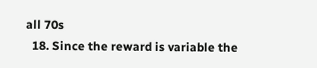all 70s
  18. Since the reward is variable the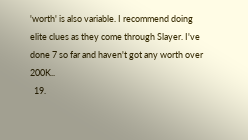'worth' is also variable. I recommend doing elite clues as they come through Slayer. I've done 7 so far and haven't got any worth over 200K..
  19.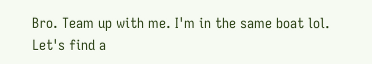Bro. Team up with me. I'm in the same boat lol. Let's find a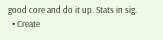good core and do it up. Stats in sig.
  • Create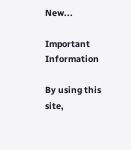New...

Important Information

By using this site,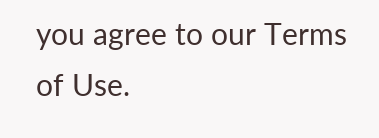you agree to our Terms of Use.